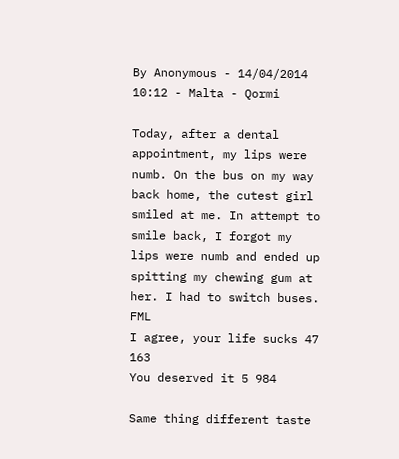By Anonymous - 14/04/2014 10:12 - Malta - Qormi

Today, after a dental appointment, my lips were numb. On the bus on my way back home, the cutest girl smiled at me. In attempt to smile back, I forgot my lips were numb and ended up spitting my chewing gum at her. I had to switch buses. FML
I agree, your life sucks 47 163
You deserved it 5 984

Same thing different taste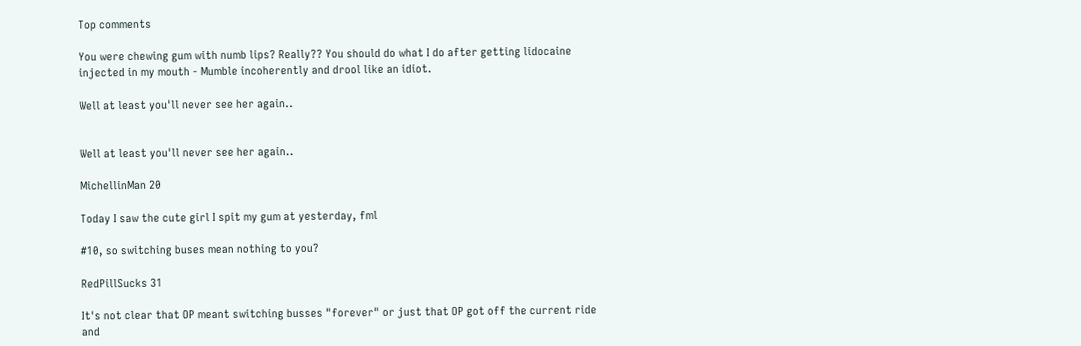Top comments

You were chewing gum with numb lips? Really?? You should do what I do after getting lidocaine injected in my mouth - Mumble incoherently and drool like an idiot.

Well at least you'll never see her again..


Well at least you'll never see her again..

MichellinMan 20

Today I saw the cute girl I spit my gum at yesterday, fml

#10, so switching buses mean nothing to you?

RedPillSucks 31

It's not clear that OP meant switching busses "forever" or just that OP got off the current ride and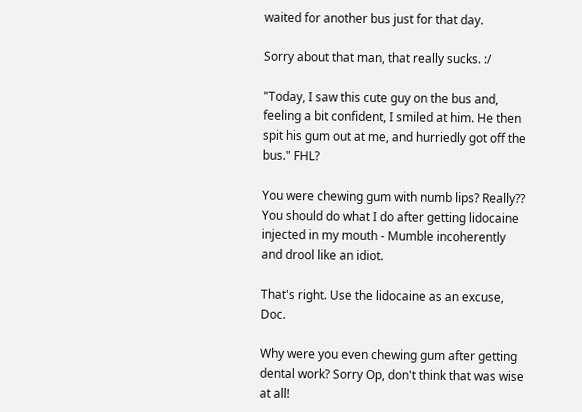waited for another bus just for that day.

Sorry about that man, that really sucks. :/

"Today, I saw this cute guy on the bus and, feeling a bit confident, I smiled at him. He then spit his gum out at me, and hurriedly got off the bus." FHL?

You were chewing gum with numb lips? Really?? You should do what I do after getting lidocaine injected in my mouth - Mumble incoherently and drool like an idiot.

That's right. Use the lidocaine as an excuse, Doc.

Why were you even chewing gum after getting dental work? Sorry Op, don't think that was wise at all!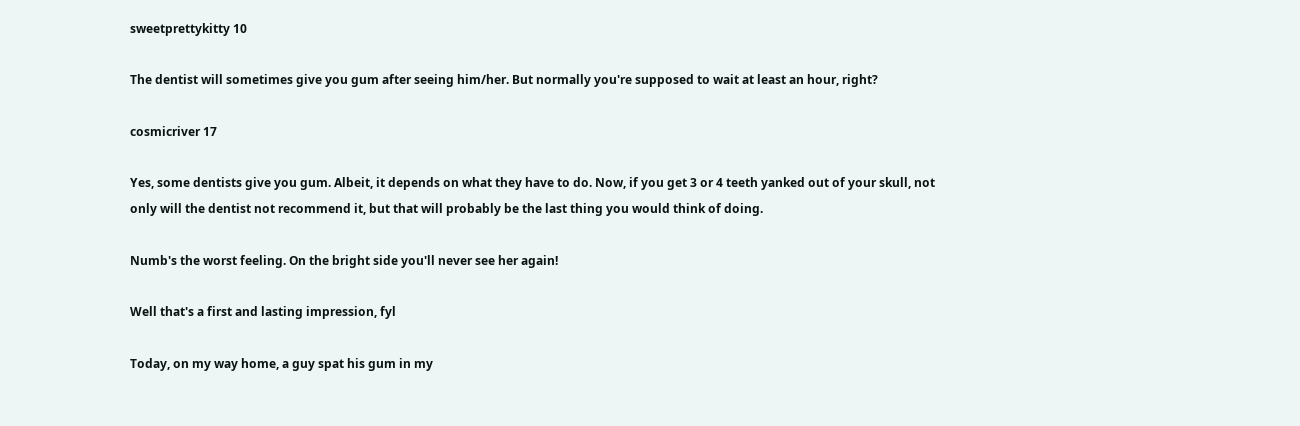sweetprettykitty 10

The dentist will sometimes give you gum after seeing him/her. But normally you're supposed to wait at least an hour, right?

cosmicriver 17

Yes, some dentists give you gum. Albeit, it depends on what they have to do. Now, if you get 3 or 4 teeth yanked out of your skull, not only will the dentist not recommend it, but that will probably be the last thing you would think of doing.

Numb's the worst feeling. On the bright side you'll never see her again!

Well that's a first and lasting impression, fyl

Today, on my way home, a guy spat his gum in my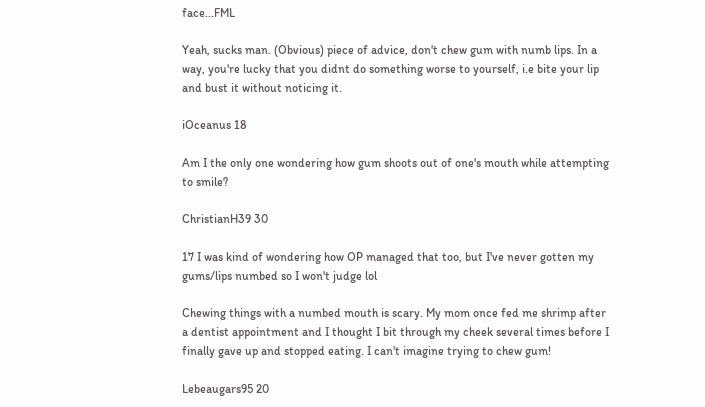face...FML

Yeah, sucks man. (Obvious) piece of advice, don't chew gum with numb lips. In a way, you're lucky that you didnt do something worse to yourself, i.e bite your lip and bust it without noticing it.

iOceanus 18

Am I the only one wondering how gum shoots out of one's mouth while attempting to smile?

ChristianH39 30

17 I was kind of wondering how OP managed that too, but I've never gotten my gums/lips numbed so I won't judge lol

Chewing things with a numbed mouth is scary. My mom once fed me shrimp after a dentist appointment and I thought I bit through my cheek several times before I finally gave up and stopped eating. I can't imagine trying to chew gum!

Lebeaugars95 20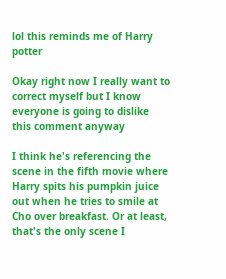lol this reminds me of Harry potter

Okay right now I really want to correct myself but I know everyone is going to dislike this comment anyway

I think he's referencing the scene in the fifth movie where Harry spits his pumpkin juice out when he tries to smile at Cho over breakfast. Or at least, that's the only scene I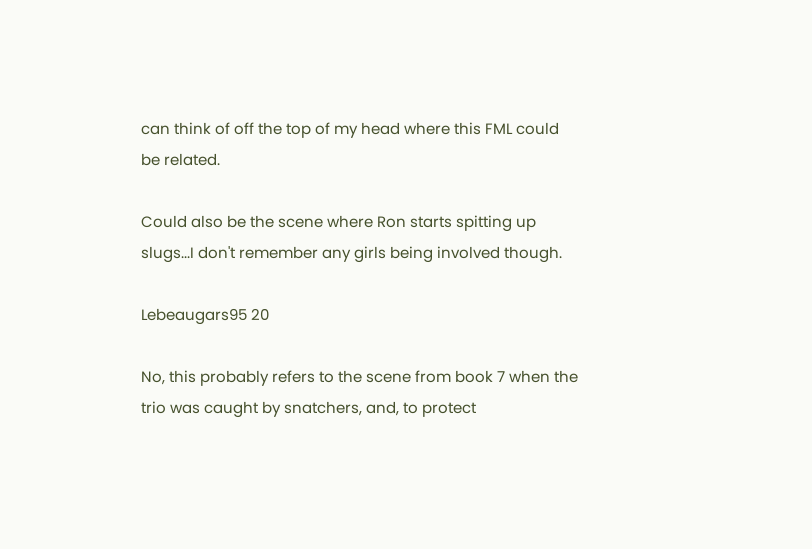can think of off the top of my head where this FML could be related.

Could also be the scene where Ron starts spitting up slugs...I don't remember any girls being involved though.

Lebeaugars95 20

No, this probably refers to the scene from book 7 when the trio was caught by snatchers, and, to protect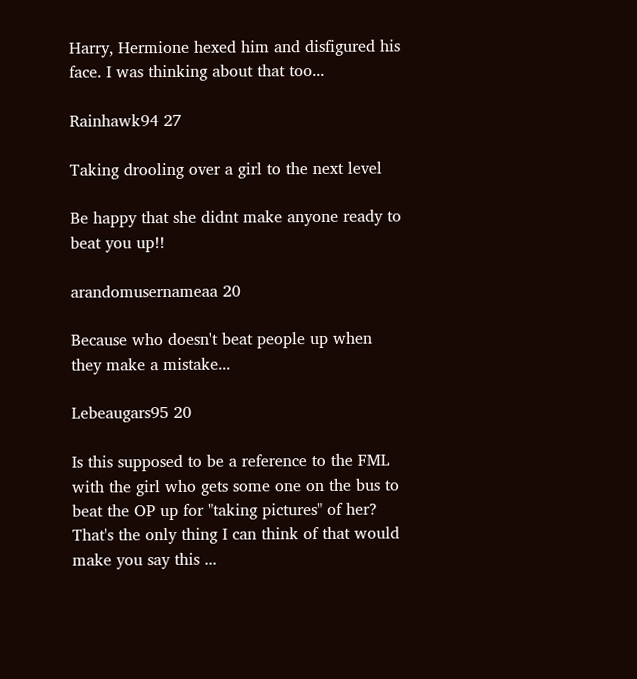Harry, Hermione hexed him and disfigured his face. I was thinking about that too...

Rainhawk94 27

Taking drooling over a girl to the next level

Be happy that she didnt make anyone ready to beat you up!!

arandomusernameaa 20

Because who doesn't beat people up when they make a mistake...

Lebeaugars95 20

Is this supposed to be a reference to the FML with the girl who gets some one on the bus to beat the OP up for "taking pictures" of her? That's the only thing I can think of that would make you say this ...